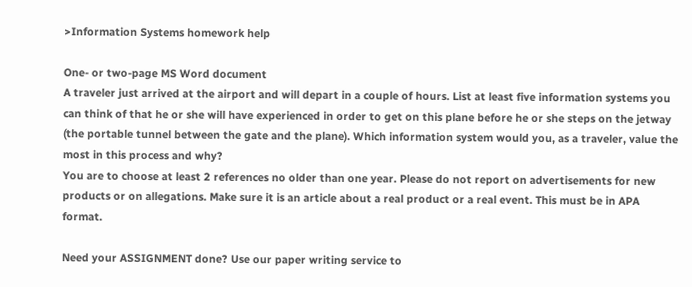>Information Systems homework help

One- or two-page MS Word document
A traveler just arrived at the airport and will depart in a couple of hours. List at least five information systems you can think of that he or she will have experienced in order to get on this plane before he or she steps on the jetway (the portable tunnel between the gate and the plane). Which information system would you, as a traveler, value the most in this process and why?
You are to choose at least 2 references no older than one year. Please do not report on advertisements for new products or on allegations. Make sure it is an article about a real product or a real event. This must be in APA format.

Need your ASSIGNMENT done? Use our paper writing service to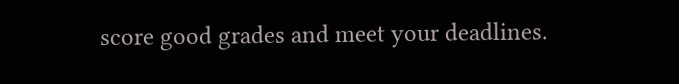score good grades and meet your deadlines.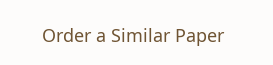Order a Similar Paper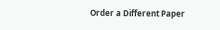Order a Different Paper